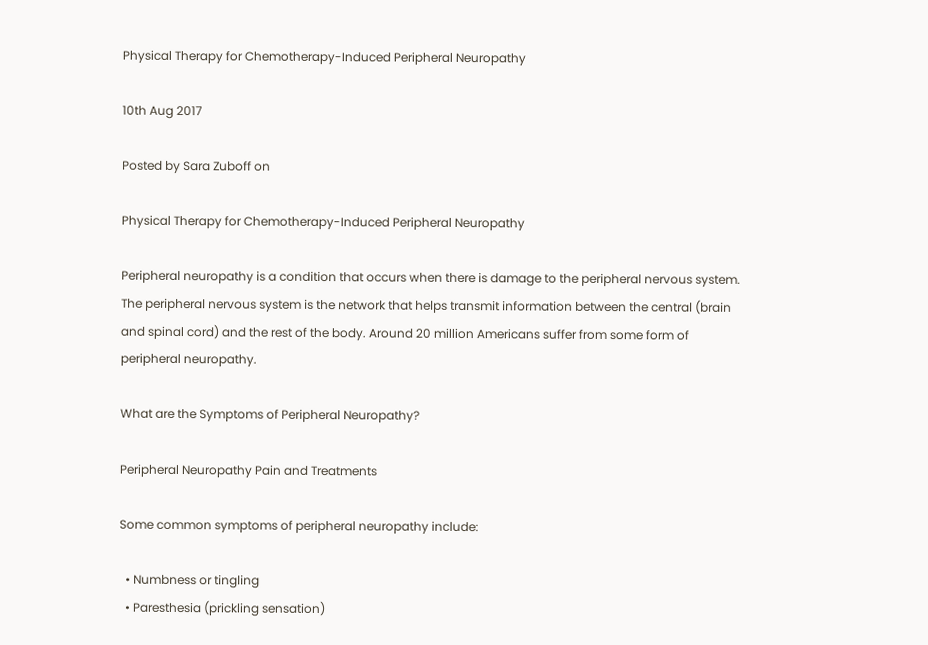Physical Therapy for Chemotherapy-Induced Peripheral Neuropathy

10th Aug 2017

Posted by Sara Zuboff on

Physical Therapy for Chemotherapy-Induced Peripheral Neuropathy

Peripheral neuropathy is a condition that occurs when there is damage to the peripheral nervous system. The peripheral nervous system is the network that helps transmit information between the central (brain and spinal cord) and the rest of the body. Around 20 million Americans suffer from some form of peripheral neuropathy.

What are the Symptoms of Peripheral Neuropathy?

Peripheral Neuropathy Pain and Treatments

Some common symptoms of peripheral neuropathy include:

  • Numbness or tingling
  • Paresthesia (prickling sensation)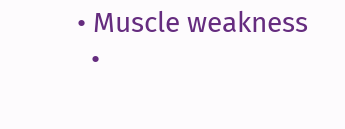• Muscle weakness
  •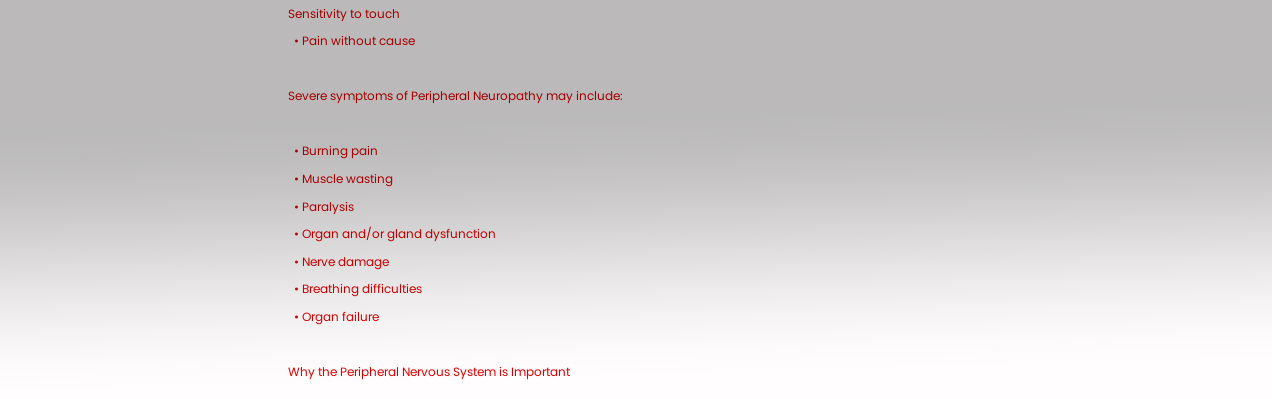Sensitivity to touch
  • Pain without cause

Severe symptoms of Peripheral Neuropathy may include:

  • Burning pain
  • Muscle wasting
  • Paralysis
  • Organ and/or gland dysfunction
  • Nerve damage
  • Breathing difficulties
  • Organ failure

Why the Peripheral Nervous System is Important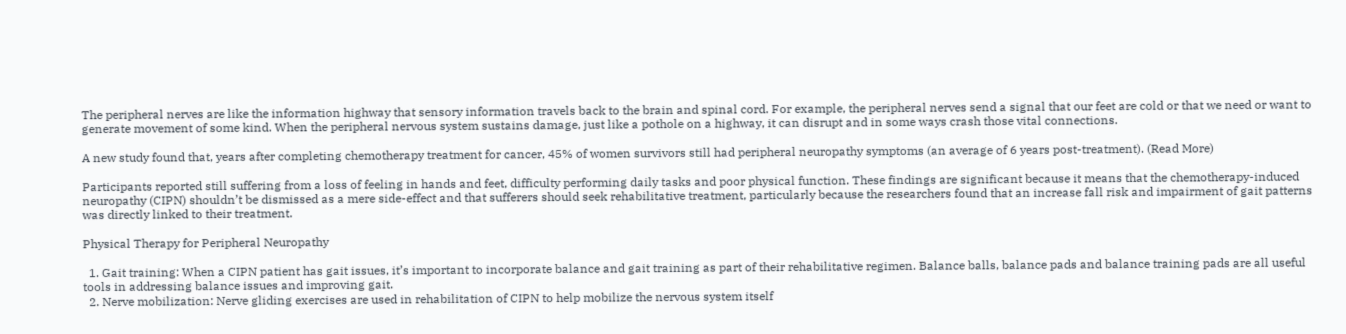The peripheral nerves are like the information highway that sensory information travels back to the brain and spinal cord. For example, the peripheral nerves send a signal that our feet are cold or that we need or want to generate movement of some kind. When the peripheral nervous system sustains damage, just like a pothole on a highway, it can disrupt and in some ways crash those vital connections.

A new study found that, years after completing chemotherapy treatment for cancer, 45% of women survivors still had peripheral neuropathy symptoms (an average of 6 years post-treatment). (Read More)

Participants reported still suffering from a loss of feeling in hands and feet, difficulty performing daily tasks and poor physical function. These findings are significant because it means that the chemotherapy-induced neuropathy (CIPN) shouldn’t be dismissed as a mere side-effect and that sufferers should seek rehabilitative treatment, particularly because the researchers found that an increase fall risk and impairment of gait patterns was directly linked to their treatment.

Physical Therapy for Peripheral Neuropathy

  1. Gait training: When a CIPN patient has gait issues, it’s important to incorporate balance and gait training as part of their rehabilitative regimen. Balance balls, balance pads and balance training pads are all useful tools in addressing balance issues and improving gait.
  2. Nerve mobilization: Nerve gliding exercises are used in rehabilitation of CIPN to help mobilize the nervous system itself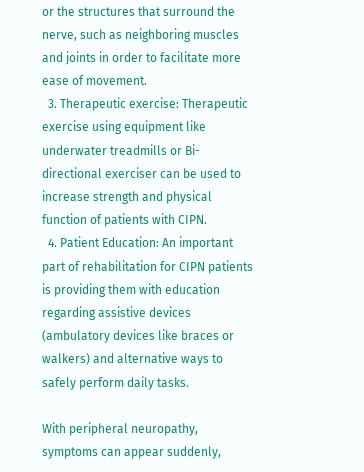or the structures that surround the nerve, such as neighboring muscles and joints in order to facilitate more ease of movement.
  3. Therapeutic exercise: Therapeutic exercise using equipment like underwater treadmills or Bi-directional exerciser can be used to increase strength and physical function of patients with CIPN.
  4. Patient Education: An important part of rehabilitation for CIPN patients is providing them with education regarding assistive devices (ambulatory devices like braces or walkers) and alternative ways to safely perform daily tasks.

With peripheral neuropathy, symptoms can appear suddenly,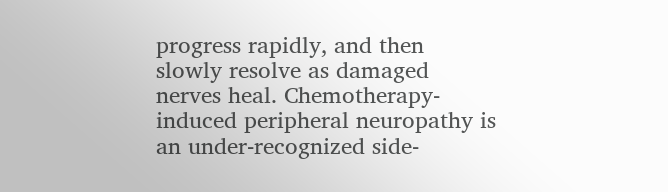progress rapidly, and then slowly resolve as damaged nerves heal. Chemotherapy-induced peripheral neuropathy is an under-recognized side-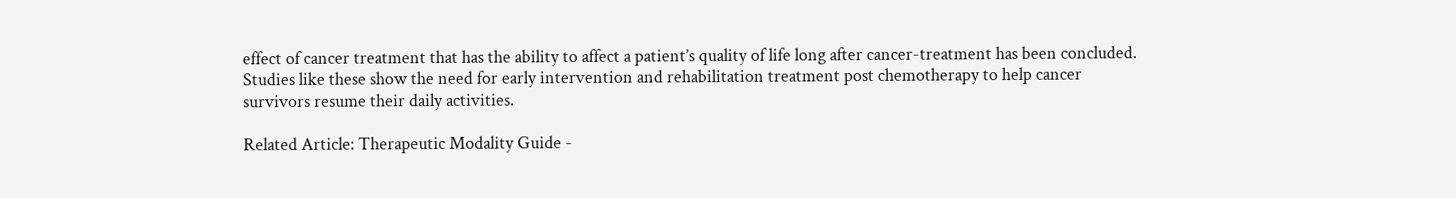effect of cancer treatment that has the ability to affect a patient’s quality of life long after cancer-treatment has been concluded. Studies like these show the need for early intervention and rehabilitation treatment post chemotherapy to help cancer survivors resume their daily activities.

Related Article: Therapeutic Modality Guide -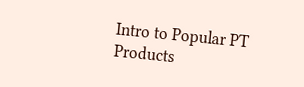Intro to Popular PT Products